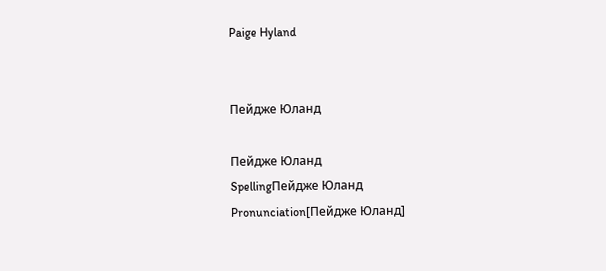Paige Hyland


Пейдже Юланд

Пейдже Юланд
SpellingПейдже Юланд
Pronunciation[Пейдже Юланд]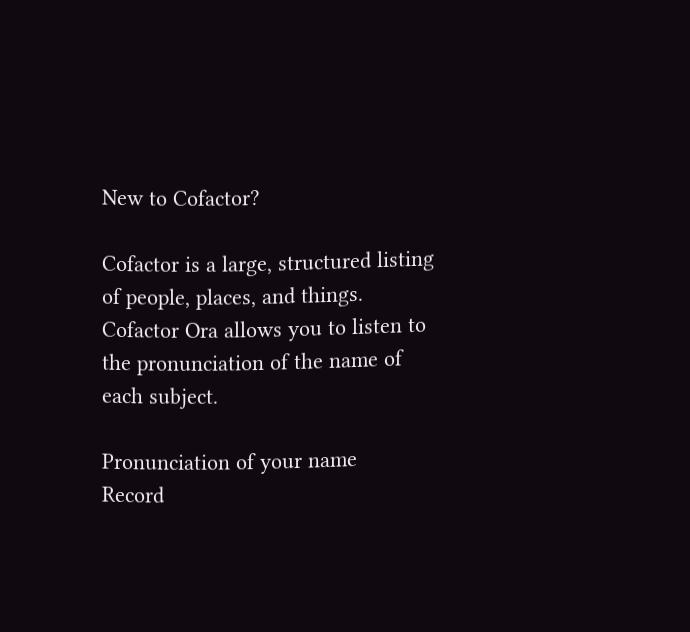New to Cofactor?

Cofactor is a large, structured listing of people, places, and things. Cofactor Ora allows you to listen to the pronunciation of the name of each subject.

Pronunciation of your name
Record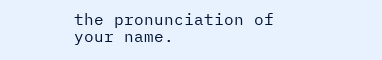the pronunciation of your name.